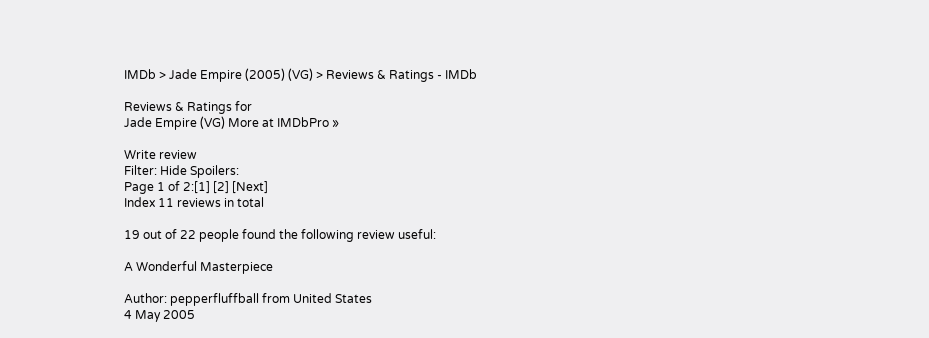IMDb > Jade Empire (2005) (VG) > Reviews & Ratings - IMDb

Reviews & Ratings for
Jade Empire (VG) More at IMDbPro »

Write review
Filter: Hide Spoilers:
Page 1 of 2:[1] [2] [Next]
Index 11 reviews in total

19 out of 22 people found the following review useful:

A Wonderful Masterpiece

Author: pepperfluffball from United States
4 May 2005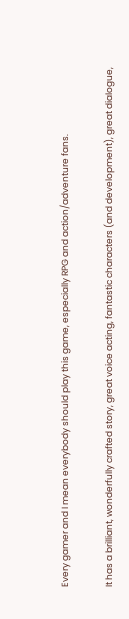Every gamer and I mean everybody should play this game, especially RPG and action/adventure fans.

It has a brilliant, wonderfully crafted story, great voice acting, fantastic characters (and development), great dialogue,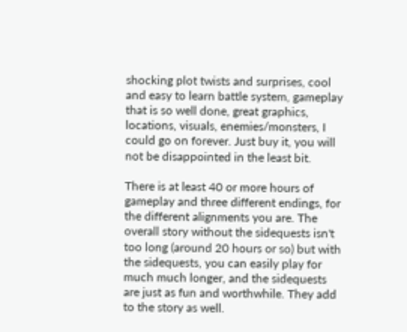shocking plot twists and surprises, cool and easy to learn battle system, gameplay that is so well done, great graphics, locations, visuals, enemies/monsters, I could go on forever. Just buy it, you will not be disappointed in the least bit.

There is at least 40 or more hours of gameplay and three different endings, for the different alignments you are. The overall story without the sidequests isn't too long (around 20 hours or so) but with the sidequests, you can easily play for much much longer, and the sidequests are just as fun and worthwhile. They add to the story as well.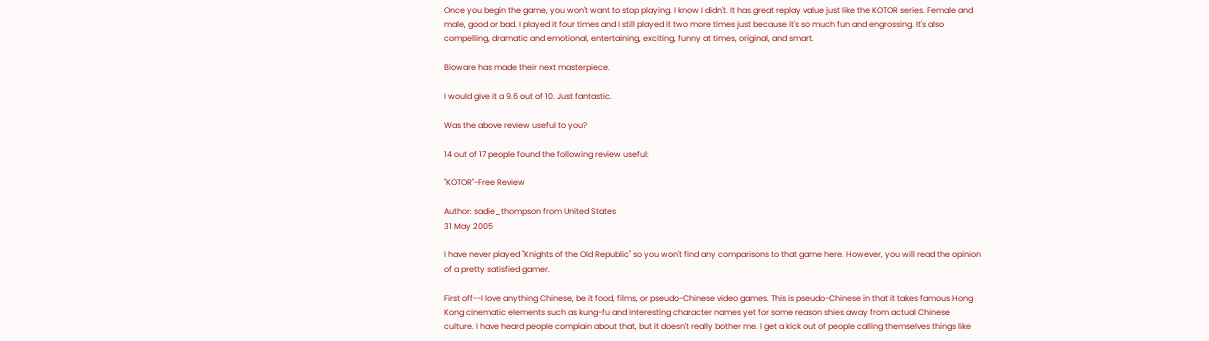Once you begin the game, you won't want to stop playing. I know I didn't. It has great replay value just like the KOTOR series. Female and male, good or bad. I played it four times and I still played it two more times just because it's so much fun and engrossing. It's also compelling, dramatic and emotional, entertaining, exciting, funny at times, original, and smart.

Bioware has made their next masterpiece.

I would give it a 9.6 out of 10. Just fantastic.

Was the above review useful to you?

14 out of 17 people found the following review useful:

"KOTOR"-Free Review

Author: sadie_thompson from United States
31 May 2005

I have never played "Knights of the Old Republic" so you won't find any comparisons to that game here. However, you will read the opinion of a pretty satisfied gamer.

First off--I love anything Chinese, be it food, films, or pseudo-Chinese video games. This is pseudo-Chinese in that it takes famous Hong Kong cinematic elements such as kung-fu and interesting character names yet for some reason shies away from actual Chinese culture. I have heard people complain about that, but it doesn't really bother me. I get a kick out of people calling themselves things like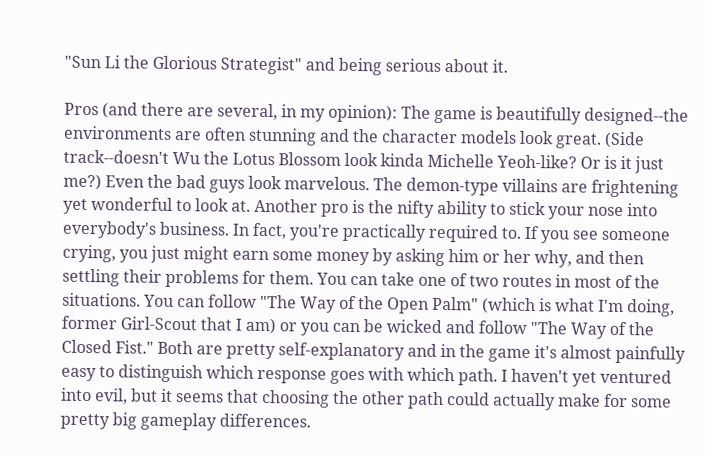"Sun Li the Glorious Strategist" and being serious about it.

Pros (and there are several, in my opinion): The game is beautifully designed--the environments are often stunning and the character models look great. (Side track--doesn't Wu the Lotus Blossom look kinda Michelle Yeoh-like? Or is it just me?) Even the bad guys look marvelous. The demon-type villains are frightening yet wonderful to look at. Another pro is the nifty ability to stick your nose into everybody's business. In fact, you're practically required to. If you see someone crying, you just might earn some money by asking him or her why, and then settling their problems for them. You can take one of two routes in most of the situations. You can follow "The Way of the Open Palm" (which is what I'm doing, former Girl-Scout that I am) or you can be wicked and follow "The Way of the Closed Fist." Both are pretty self-explanatory and in the game it's almost painfully easy to distinguish which response goes with which path. I haven't yet ventured into evil, but it seems that choosing the other path could actually make for some pretty big gameplay differences.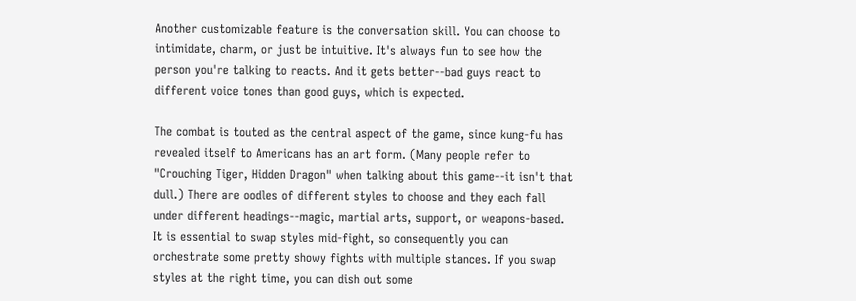Another customizable feature is the conversation skill. You can choose to intimidate, charm, or just be intuitive. It's always fun to see how the person you're talking to reacts. And it gets better--bad guys react to different voice tones than good guys, which is expected.

The combat is touted as the central aspect of the game, since kung-fu has revealed itself to Americans has an art form. (Many people refer to "Crouching Tiger, Hidden Dragon" when talking about this game--it isn't that dull.) There are oodles of different styles to choose and they each fall under different headings--magic, martial arts, support, or weapons-based. It is essential to swap styles mid-fight, so consequently you can orchestrate some pretty showy fights with multiple stances. If you swap styles at the right time, you can dish out some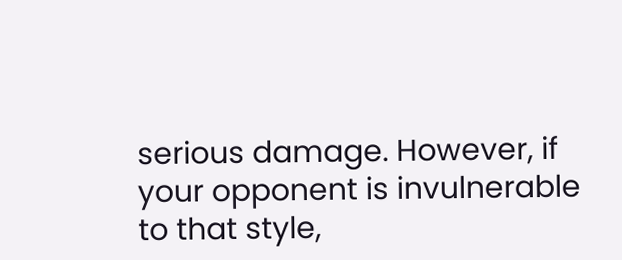serious damage. However, if your opponent is invulnerable to that style,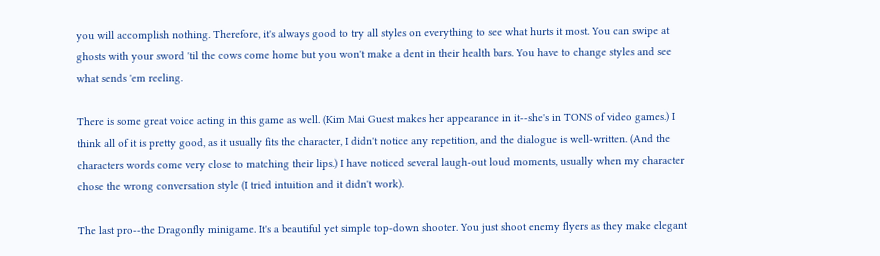you will accomplish nothing. Therefore, it's always good to try all styles on everything to see what hurts it most. You can swipe at ghosts with your sword 'til the cows come home but you won't make a dent in their health bars. You have to change styles and see what sends 'em reeling.

There is some great voice acting in this game as well. (Kim Mai Guest makes her appearance in it--she's in TONS of video games.) I think all of it is pretty good, as it usually fits the character, I didn't notice any repetition, and the dialogue is well-written. (And the characters words come very close to matching their lips.) I have noticed several laugh-out loud moments, usually when my character chose the wrong conversation style (I tried intuition and it didn't work).

The last pro--the Dragonfly minigame. It's a beautiful yet simple top-down shooter. You just shoot enemy flyers as they make elegant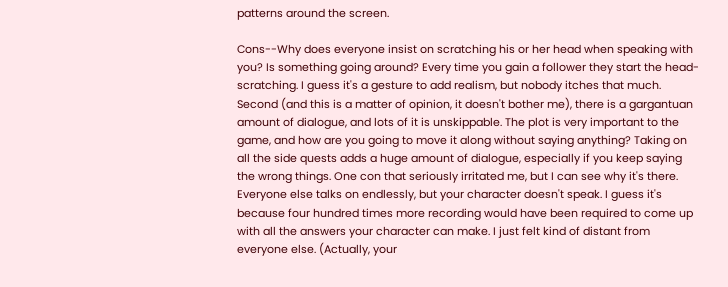patterns around the screen.

Cons--Why does everyone insist on scratching his or her head when speaking with you? Is something going around? Every time you gain a follower they start the head-scratching. I guess it's a gesture to add realism, but nobody itches that much. Second (and this is a matter of opinion, it doesn't bother me), there is a gargantuan amount of dialogue, and lots of it is unskippable. The plot is very important to the game, and how are you going to move it along without saying anything? Taking on all the side quests adds a huge amount of dialogue, especially if you keep saying the wrong things. One con that seriously irritated me, but I can see why it's there. Everyone else talks on endlessly, but your character doesn't speak. I guess it's because four hundred times more recording would have been required to come up with all the answers your character can make. I just felt kind of distant from everyone else. (Actually, your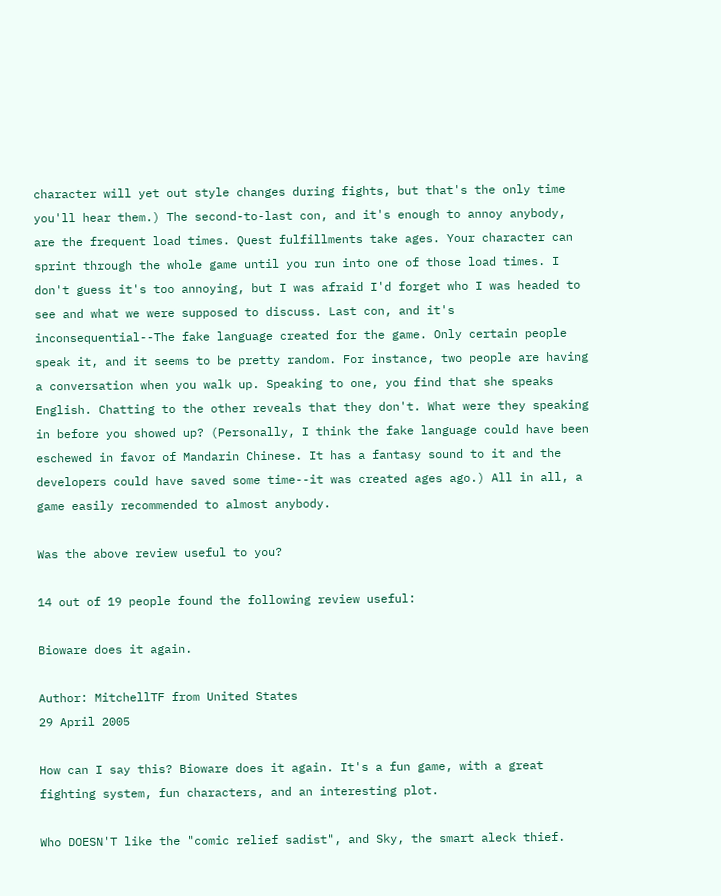character will yet out style changes during fights, but that's the only time you'll hear them.) The second-to-last con, and it's enough to annoy anybody, are the frequent load times. Quest fulfillments take ages. Your character can sprint through the whole game until you run into one of those load times. I don't guess it's too annoying, but I was afraid I'd forget who I was headed to see and what we were supposed to discuss. Last con, and it's inconsequential--The fake language created for the game. Only certain people speak it, and it seems to be pretty random. For instance, two people are having a conversation when you walk up. Speaking to one, you find that she speaks English. Chatting to the other reveals that they don't. What were they speaking in before you showed up? (Personally, I think the fake language could have been eschewed in favor of Mandarin Chinese. It has a fantasy sound to it and the developers could have saved some time--it was created ages ago.) All in all, a game easily recommended to almost anybody.

Was the above review useful to you?

14 out of 19 people found the following review useful:

Bioware does it again.

Author: MitchellTF from United States
29 April 2005

How can I say this? Bioware does it again. It's a fun game, with a great fighting system, fun characters, and an interesting plot.

Who DOESN'T like the "comic relief sadist", and Sky, the smart aleck thief.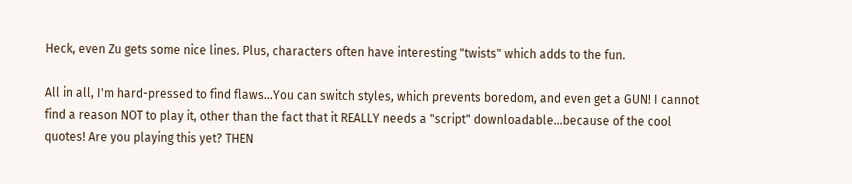Heck, even Zu gets some nice lines. Plus, characters often have interesting "twists" which adds to the fun.

All in all, I'm hard-pressed to find flaws...You can switch styles, which prevents boredom, and even get a GUN! I cannot find a reason NOT to play it, other than the fact that it REALLY needs a "script" downloadable...because of the cool quotes! Are you playing this yet? THEN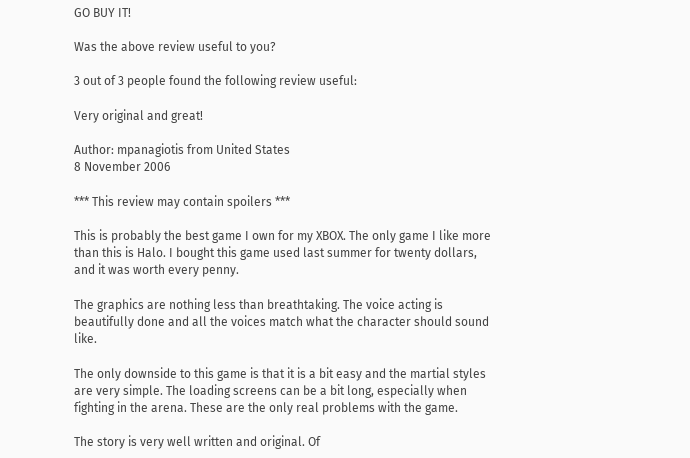GO BUY IT!

Was the above review useful to you?

3 out of 3 people found the following review useful:

Very original and great!

Author: mpanagiotis from United States
8 November 2006

*** This review may contain spoilers ***

This is probably the best game I own for my XBOX. The only game I like more than this is Halo. I bought this game used last summer for twenty dollars, and it was worth every penny.

The graphics are nothing less than breathtaking. The voice acting is beautifully done and all the voices match what the character should sound like.

The only downside to this game is that it is a bit easy and the martial styles are very simple. The loading screens can be a bit long, especially when fighting in the arena. These are the only real problems with the game.

The story is very well written and original. Of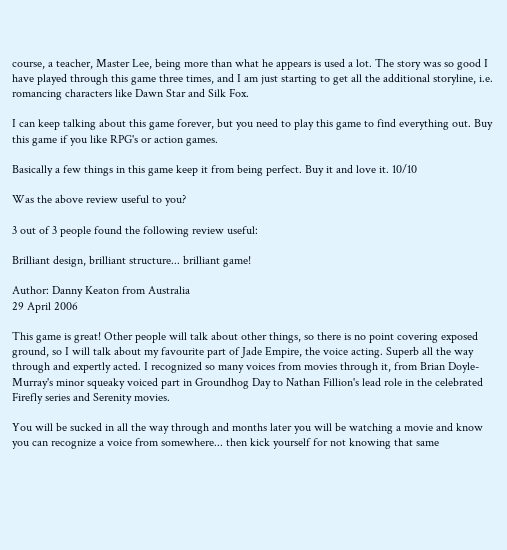course, a teacher, Master Lee, being more than what he appears is used a lot. The story was so good I have played through this game three times, and I am just starting to get all the additional storyline, i.e. romancing characters like Dawn Star and Silk Fox.

I can keep talking about this game forever, but you need to play this game to find everything out. Buy this game if you like RPG's or action games.

Basically a few things in this game keep it from being perfect. Buy it and love it. 10/10

Was the above review useful to you?

3 out of 3 people found the following review useful:

Brilliant design, brilliant structure... brilliant game!

Author: Danny Keaton from Australia
29 April 2006

This game is great! Other people will talk about other things, so there is no point covering exposed ground, so I will talk about my favourite part of Jade Empire, the voice acting. Superb all the way through and expertly acted. I recognized so many voices from movies through it, from Brian Doyle-Murray's minor squeaky voiced part in Groundhog Day to Nathan Fillion's lead role in the celebrated Firefly series and Serenity movies.

You will be sucked in all the way through and months later you will be watching a movie and know you can recognize a voice from somewhere... then kick yourself for not knowing that same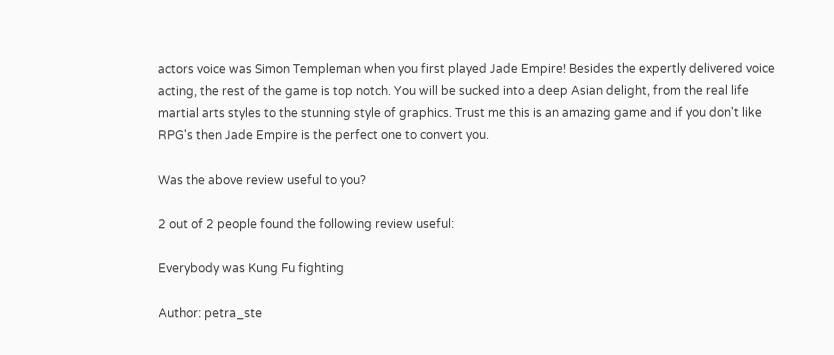actors voice was Simon Templeman when you first played Jade Empire! Besides the expertly delivered voice acting, the rest of the game is top notch. You will be sucked into a deep Asian delight, from the real life martial arts styles to the stunning style of graphics. Trust me this is an amazing game and if you don't like RPG's then Jade Empire is the perfect one to convert you.

Was the above review useful to you?

2 out of 2 people found the following review useful:

Everybody was Kung Fu fighting

Author: petra_ste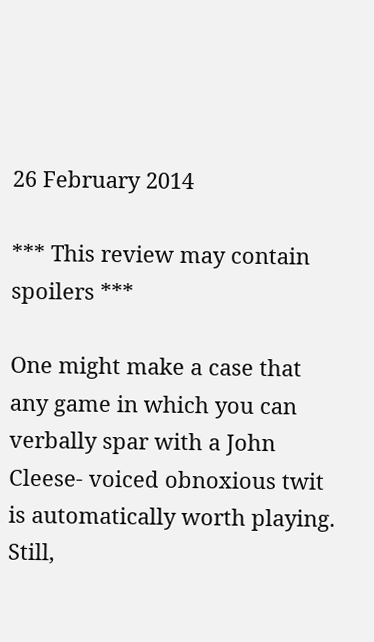26 February 2014

*** This review may contain spoilers ***

One might make a case that any game in which you can verbally spar with a John Cleese- voiced obnoxious twit is automatically worth playing. Still,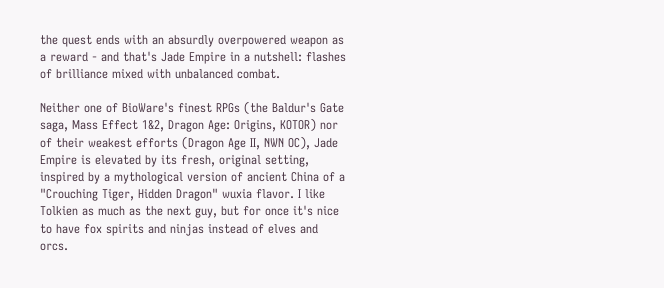the quest ends with an absurdly overpowered weapon as a reward - and that's Jade Empire in a nutshell: flashes of brilliance mixed with unbalanced combat.

Neither one of BioWare's finest RPGs (the Baldur's Gate saga, Mass Effect 1&2, Dragon Age: Origins, KOTOR) nor of their weakest efforts (Dragon Age II, NWN OC), Jade Empire is elevated by its fresh, original setting, inspired by a mythological version of ancient China of a "Crouching Tiger, Hidden Dragon" wuxia flavor. I like Tolkien as much as the next guy, but for once it's nice to have fox spirits and ninjas instead of elves and orcs.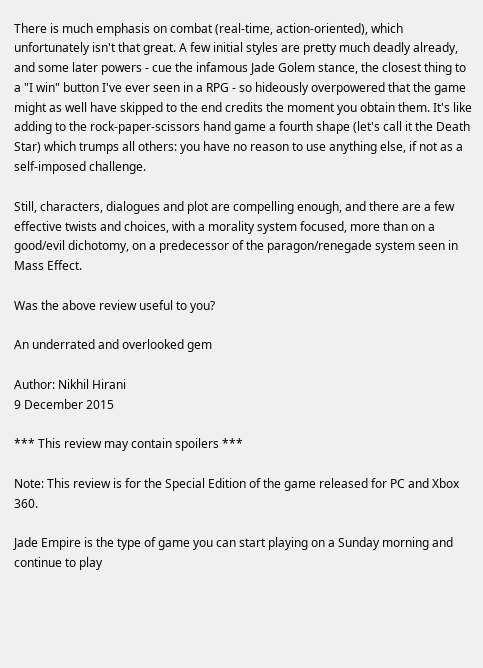There is much emphasis on combat (real-time, action-oriented), which unfortunately isn't that great. A few initial styles are pretty much deadly already, and some later powers - cue the infamous Jade Golem stance, the closest thing to a "I win" button I've ever seen in a RPG - so hideously overpowered that the game might as well have skipped to the end credits the moment you obtain them. It's like adding to the rock-paper-scissors hand game a fourth shape (let's call it the Death Star) which trumps all others: you have no reason to use anything else, if not as a self-imposed challenge.

Still, characters, dialogues and plot are compelling enough, and there are a few effective twists and choices, with a morality system focused, more than on a good/evil dichotomy, on a predecessor of the paragon/renegade system seen in Mass Effect.

Was the above review useful to you?

An underrated and overlooked gem

Author: Nikhil Hirani
9 December 2015

*** This review may contain spoilers ***

Note: This review is for the Special Edition of the game released for PC and Xbox 360.

Jade Empire is the type of game you can start playing on a Sunday morning and continue to play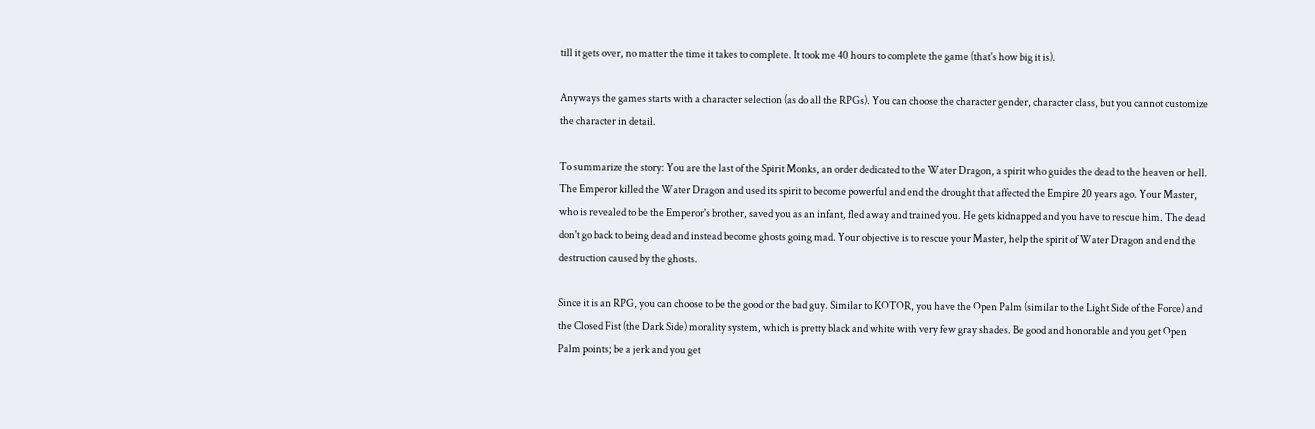till it gets over, no matter the time it takes to complete. It took me 40 hours to complete the game (that's how big it is).

Anyways the games starts with a character selection (as do all the RPGs). You can choose the character gender, character class, but you cannot customize the character in detail.

To summarize the story: You are the last of the Spirit Monks, an order dedicated to the Water Dragon, a spirit who guides the dead to the heaven or hell. The Emperor killed the Water Dragon and used its spirit to become powerful and end the drought that affected the Empire 20 years ago. Your Master, who is revealed to be the Emperor's brother, saved you as an infant, fled away and trained you. He gets kidnapped and you have to rescue him. The dead don't go back to being dead and instead become ghosts going mad. Your objective is to rescue your Master, help the spirit of Water Dragon and end the destruction caused by the ghosts.

Since it is an RPG, you can choose to be the good or the bad guy. Similar to KOTOR, you have the Open Palm (similar to the Light Side of the Force) and the Closed Fist (the Dark Side) morality system, which is pretty black and white with very few gray shades. Be good and honorable and you get Open Palm points; be a jerk and you get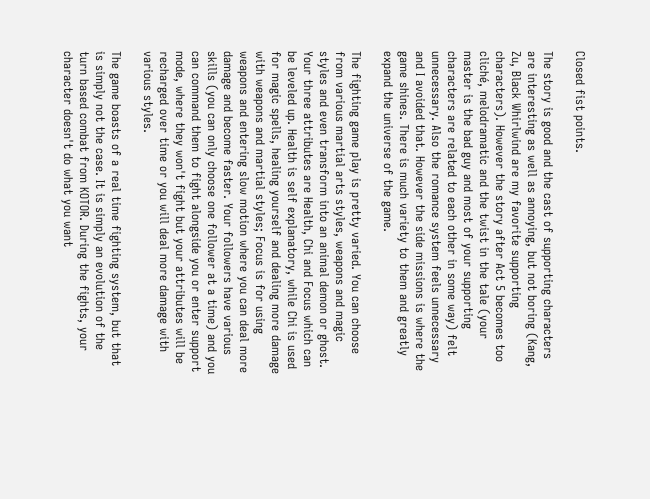Closed fist points.

The story is good and the cast of supporting characters are interesting as well as annoying, but not boring (Kang, Zu, Black Whirlwind are my favorite supporting characters). However the story after Act 5 becomes too cliché, melodramatic and the twist in the tale (your master is the bad guy and most of your supporting characters are related to each other in some way) felt unnecessary. Also the romance system feels unnecessary and I avoided that. However the side missions is where the game shines. There is much variety to them and greatly expand the universe of the game.

The fighting game play is pretty varied. You can choose from various martial arts styles, weapons and magic styles and even transform into an animal demon or ghost. Your three attributes are Health, Chi and Focus which can be leveled up. Health is self explanatory, while Chi is used for magic spells, healing yourself and dealing more damage with weapons and martial styles; Focus is for using weapons and entering slow motion where you can deal more damage and become faster. Your followers have various skills (you can only choose one follower at a time) and you can command them to fight alongside you or enter support mode, where they won't fight but your attributes will be recharged over time or you will deal more damage with various styles.

The game boasts of a real time fighting system, but that is simply not the case. It is simply an evolution of the turn based combat from KOTOR. During the fights, your character doesn't do what you want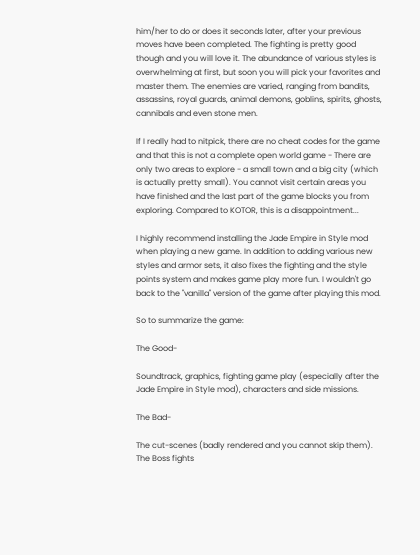him/her to do or does it seconds later, after your previous moves have been completed. The fighting is pretty good though and you will love it. The abundance of various styles is overwhelming at first, but soon you will pick your favorites and master them. The enemies are varied, ranging from bandits, assassins, royal guards, animal demons, goblins, spirits, ghosts, cannibals and even stone men.

If I really had to nitpick, there are no cheat codes for the game and that this is not a complete open world game - There are only two areas to explore - a small town and a big city (which is actually pretty small). You cannot visit certain areas you have finished and the last part of the game blocks you from exploring. Compared to KOTOR, this is a disappointment...

I highly recommend installing the Jade Empire in Style mod when playing a new game. In addition to adding various new styles and armor sets, it also fixes the fighting and the style points system and makes game play more fun. I wouldn't go back to the "vanilla" version of the game after playing this mod.

So to summarize the game:

The Good-

Soundtrack, graphics, fighting game play (especially after the Jade Empire in Style mod), characters and side missions.

The Bad-

The cut-scenes (badly rendered and you cannot skip them). The Boss fights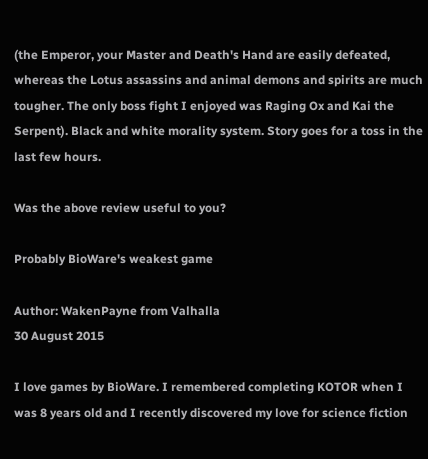(the Emperor, your Master and Death's Hand are easily defeated, whereas the Lotus assassins and animal demons and spirits are much tougher. The only boss fight I enjoyed was Raging Ox and Kai the Serpent). Black and white morality system. Story goes for a toss in the last few hours.

Was the above review useful to you?

Probably BioWare's weakest game

Author: WakenPayne from Valhalla
30 August 2015

I love games by BioWare. I remembered completing KOTOR when I was 8 years old and I recently discovered my love for science fiction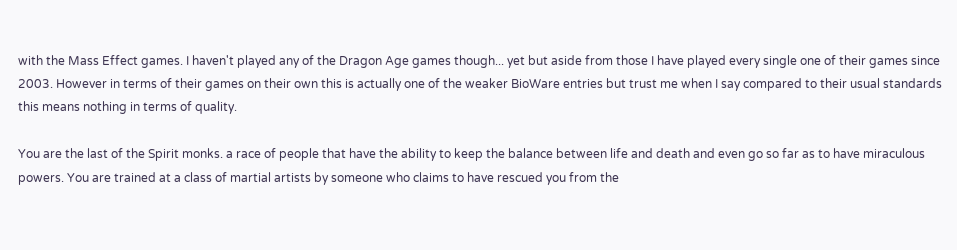with the Mass Effect games. I haven't played any of the Dragon Age games though... yet but aside from those I have played every single one of their games since 2003. However in terms of their games on their own this is actually one of the weaker BioWare entries but trust me when I say compared to their usual standards this means nothing in terms of quality.

You are the last of the Spirit monks. a race of people that have the ability to keep the balance between life and death and even go so far as to have miraculous powers. You are trained at a class of martial artists by someone who claims to have rescued you from the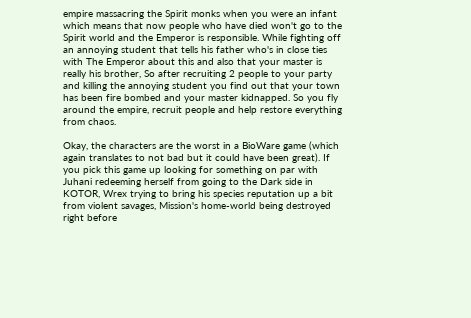empire massacring the Spirit monks when you were an infant which means that now people who have died won't go to the Spirit world and the Emperor is responsible. While fighting off an annoying student that tells his father who's in close ties with The Emperor about this and also that your master is really his brother, So after recruiting 2 people to your party and killing the annoying student you find out that your town has been fire bombed and your master kidnapped. So you fly around the empire, recruit people and help restore everything from chaos.

Okay, the characters are the worst in a BioWare game (which again translates to not bad but it could have been great). If you pick this game up looking for something on par with Juhani redeeming herself from going to the Dark side in KOTOR, Wrex trying to bring his species reputation up a bit from violent savages, Mission's home-world being destroyed right before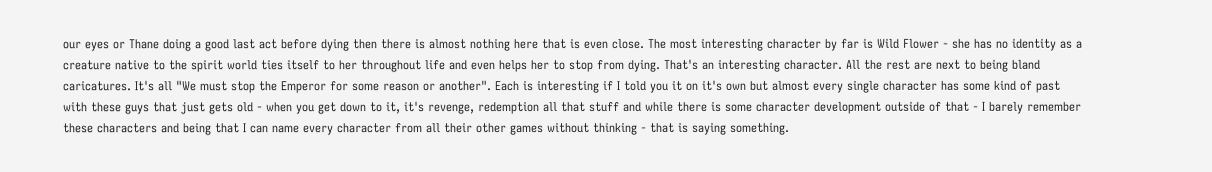our eyes or Thane doing a good last act before dying then there is almost nothing here that is even close. The most interesting character by far is Wild Flower - she has no identity as a creature native to the spirit world ties itself to her throughout life and even helps her to stop from dying. That's an interesting character. All the rest are next to being bland caricatures. It's all "We must stop the Emperor for some reason or another". Each is interesting if I told you it on it's own but almost every single character has some kind of past with these guys that just gets old - when you get down to it, it's revenge, redemption all that stuff and while there is some character development outside of that - I barely remember these characters and being that I can name every character from all their other games without thinking - that is saying something.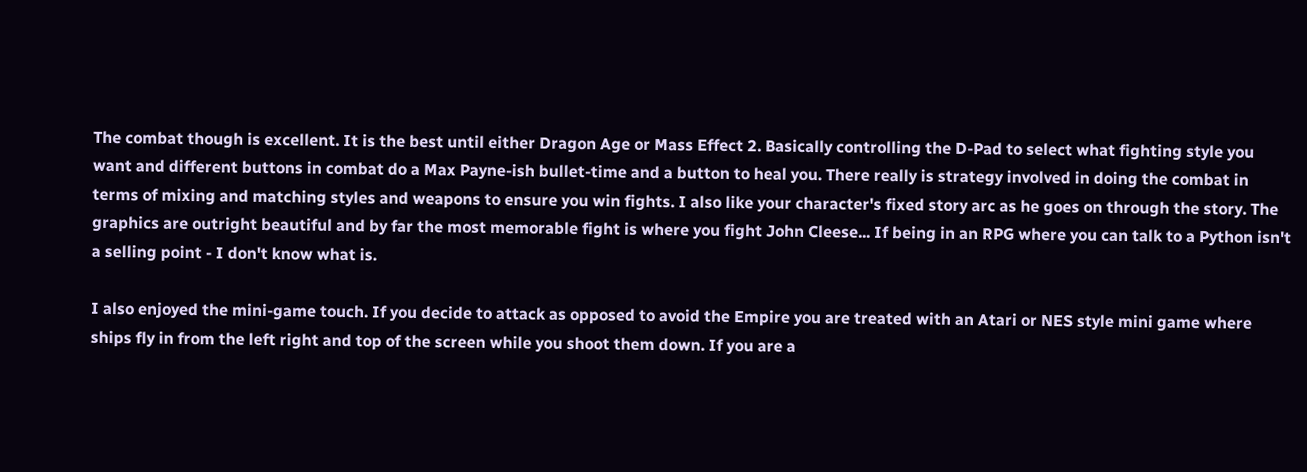The combat though is excellent. It is the best until either Dragon Age or Mass Effect 2. Basically controlling the D-Pad to select what fighting style you want and different buttons in combat do a Max Payne-ish bullet-time and a button to heal you. There really is strategy involved in doing the combat in terms of mixing and matching styles and weapons to ensure you win fights. I also like your character's fixed story arc as he goes on through the story. The graphics are outright beautiful and by far the most memorable fight is where you fight John Cleese... If being in an RPG where you can talk to a Python isn't a selling point - I don't know what is.

I also enjoyed the mini-game touch. If you decide to attack as opposed to avoid the Empire you are treated with an Atari or NES style mini game where ships fly in from the left right and top of the screen while you shoot them down. If you are a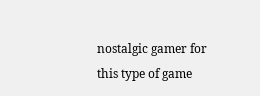nostalgic gamer for this type of game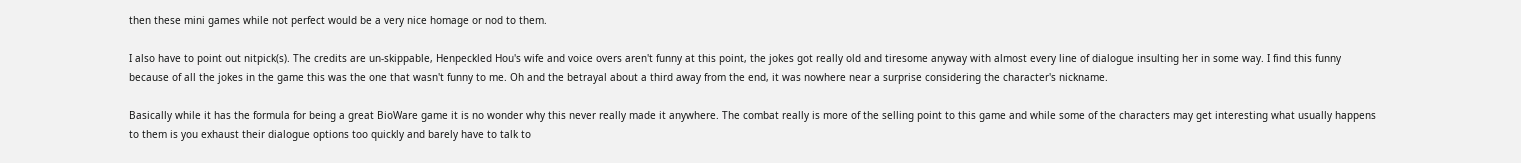then these mini games while not perfect would be a very nice homage or nod to them.

I also have to point out nitpick(s). The credits are un-skippable, Henpeckled Hou's wife and voice overs aren't funny at this point, the jokes got really old and tiresome anyway with almost every line of dialogue insulting her in some way. I find this funny because of all the jokes in the game this was the one that wasn't funny to me. Oh and the betrayal about a third away from the end, it was nowhere near a surprise considering the character's nickname.

Basically while it has the formula for being a great BioWare game it is no wonder why this never really made it anywhere. The combat really is more of the selling point to this game and while some of the characters may get interesting what usually happens to them is you exhaust their dialogue options too quickly and barely have to talk to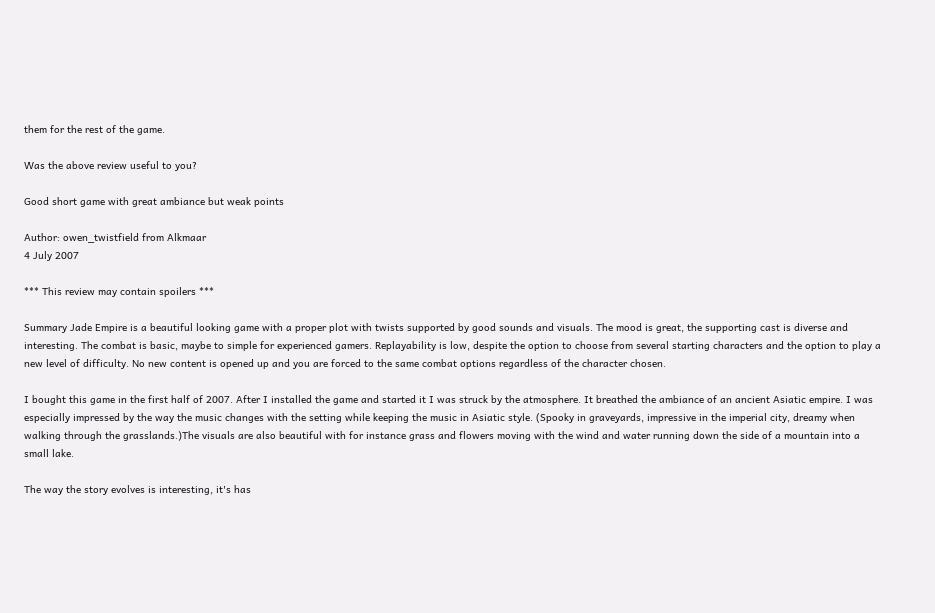them for the rest of the game.

Was the above review useful to you?

Good short game with great ambiance but weak points

Author: owen_twistfield from Alkmaar
4 July 2007

*** This review may contain spoilers ***

Summary Jade Empire is a beautiful looking game with a proper plot with twists supported by good sounds and visuals. The mood is great, the supporting cast is diverse and interesting. The combat is basic, maybe to simple for experienced gamers. Replayability is low, despite the option to choose from several starting characters and the option to play a new level of difficulty. No new content is opened up and you are forced to the same combat options regardless of the character chosen.

I bought this game in the first half of 2007. After I installed the game and started it I was struck by the atmosphere. It breathed the ambiance of an ancient Asiatic empire. I was especially impressed by the way the music changes with the setting while keeping the music in Asiatic style. (Spooky in graveyards, impressive in the imperial city, dreamy when walking through the grasslands.)The visuals are also beautiful with for instance grass and flowers moving with the wind and water running down the side of a mountain into a small lake.

The way the story evolves is interesting, it's has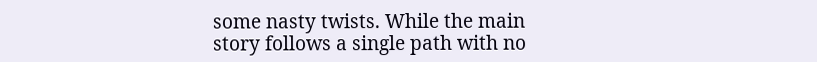some nasty twists. While the main story follows a single path with no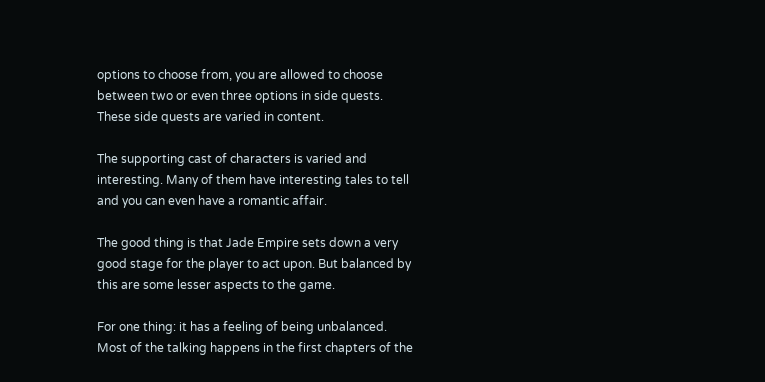options to choose from, you are allowed to choose between two or even three options in side quests. These side quests are varied in content.

The supporting cast of characters is varied and interesting. Many of them have interesting tales to tell and you can even have a romantic affair.

The good thing is that Jade Empire sets down a very good stage for the player to act upon. But balanced by this are some lesser aspects to the game.

For one thing: it has a feeling of being unbalanced. Most of the talking happens in the first chapters of the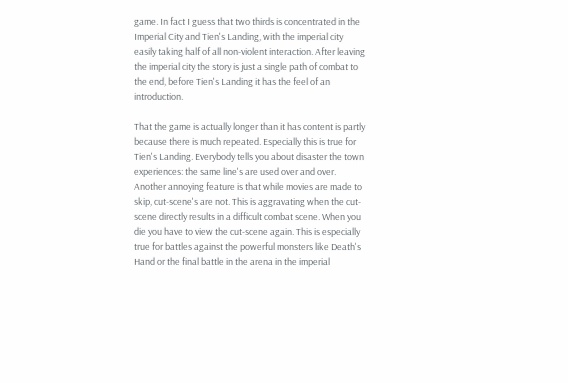game. In fact I guess that two thirds is concentrated in the Imperial City and Tien's Landing, with the imperial city easily taking half of all non-violent interaction. After leaving the imperial city the story is just a single path of combat to the end, before Tien's Landing it has the feel of an introduction.

That the game is actually longer than it has content is partly because there is much repeated. Especially this is true for Tien's Landing. Everybody tells you about disaster the town experiences: the same line's are used over and over. Another annoying feature is that while movies are made to skip, cut-scene's are not. This is aggravating when the cut-scene directly results in a difficult combat scene. When you die you have to view the cut-scene again. This is especially true for battles against the powerful monsters like Death's Hand or the final battle in the arena in the imperial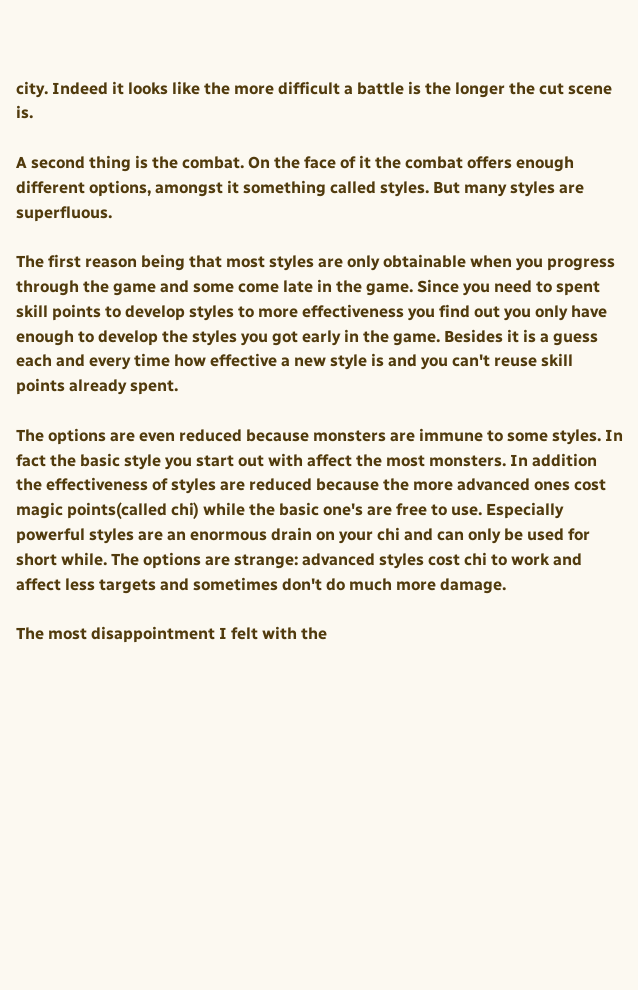city. Indeed it looks like the more difficult a battle is the longer the cut scene is.

A second thing is the combat. On the face of it the combat offers enough different options, amongst it something called styles. But many styles are superfluous.

The first reason being that most styles are only obtainable when you progress through the game and some come late in the game. Since you need to spent skill points to develop styles to more effectiveness you find out you only have enough to develop the styles you got early in the game. Besides it is a guess each and every time how effective a new style is and you can't reuse skill points already spent.

The options are even reduced because monsters are immune to some styles. In fact the basic style you start out with affect the most monsters. In addition the effectiveness of styles are reduced because the more advanced ones cost magic points(called chi) while the basic one's are free to use. Especially powerful styles are an enormous drain on your chi and can only be used for short while. The options are strange: advanced styles cost chi to work and affect less targets and sometimes don't do much more damage.

The most disappointment I felt with the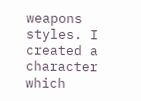weapons styles. I created a character which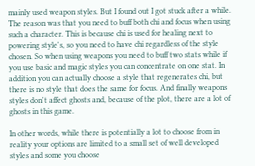mainly used weapon styles. But I found out I got stuck after a while. The reason was that you need to buff both chi and focus when using such a character. This is because chi is used for healing next to powering style's, so you need to have chi regardless of the style chosen. So when using weapons you need to buff two stats while if you use basic and magic styles you can concentrate on one stat. In addition you can actually choose a style that regenerates chi, but there is no style that does the same for focus. And finally weapons styles don't affect ghosts and, because of the plot, there are a lot of ghosts in this game.

In other words, while there is potentially a lot to choose from in reality your options are limited to a small set of well developed styles and some you choose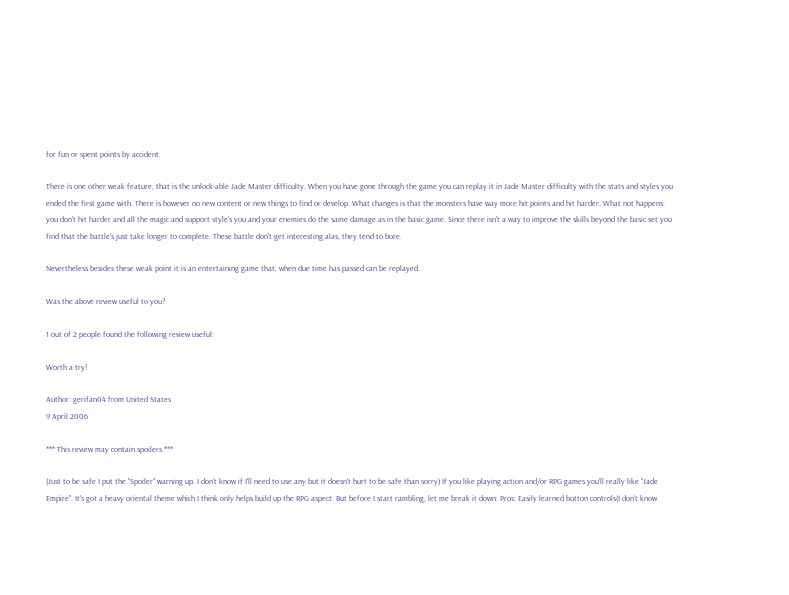for fun or spent points by accident.

There is one other weak feature, that is the unlock-able Jade Master difficulty. When you have gone through the game you can replay it in Jade Master difficulty with the stats and styles you ended the first game with. There is however no new content or new things to find or develop. What changes is that the monsters have way more hit points and hit harder. What not happens: you don't hit harder and all the magic and support style's you and your enemies do the same damage as in the basic game. Since there isn't a way to improve the skills beyond the basic set you find that the battle's just take longer to complete. These battle don't get interesting alas, they tend to bore.

Nevertheless besides these weak point it is an entertaining game that, when due time has passed can be replayed.

Was the above review useful to you?

1 out of 2 people found the following review useful:

Worth a try!

Author: gerifan04 from United States
9 April 2006

*** This review may contain spoilers ***

(Just to be safe I put the "Spoiler" warning up. I don't know if I'll need to use any but it doesn't hurt to be safe than sorry) If you like playing action and/or RPG games you'll really like "Jade Empire". It's got a heavy oriental theme which I think only helps build up the RPG aspect. But before I start rambling, let me break it down: Pros: Easily learned button controls(I don't know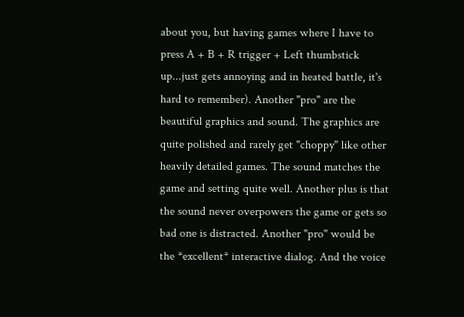about you, but having games where I have to press A + B + R trigger + Left thumbstick up...just gets annoying and in heated battle, it's hard to remember). Another "pro" are the beautiful graphics and sound. The graphics are quite polished and rarely get "choppy" like other heavily detailed games. The sound matches the game and setting quite well. Another plus is that the sound never overpowers the game or gets so bad one is distracted. Another "pro" would be the *excellent* interactive dialog. And the voice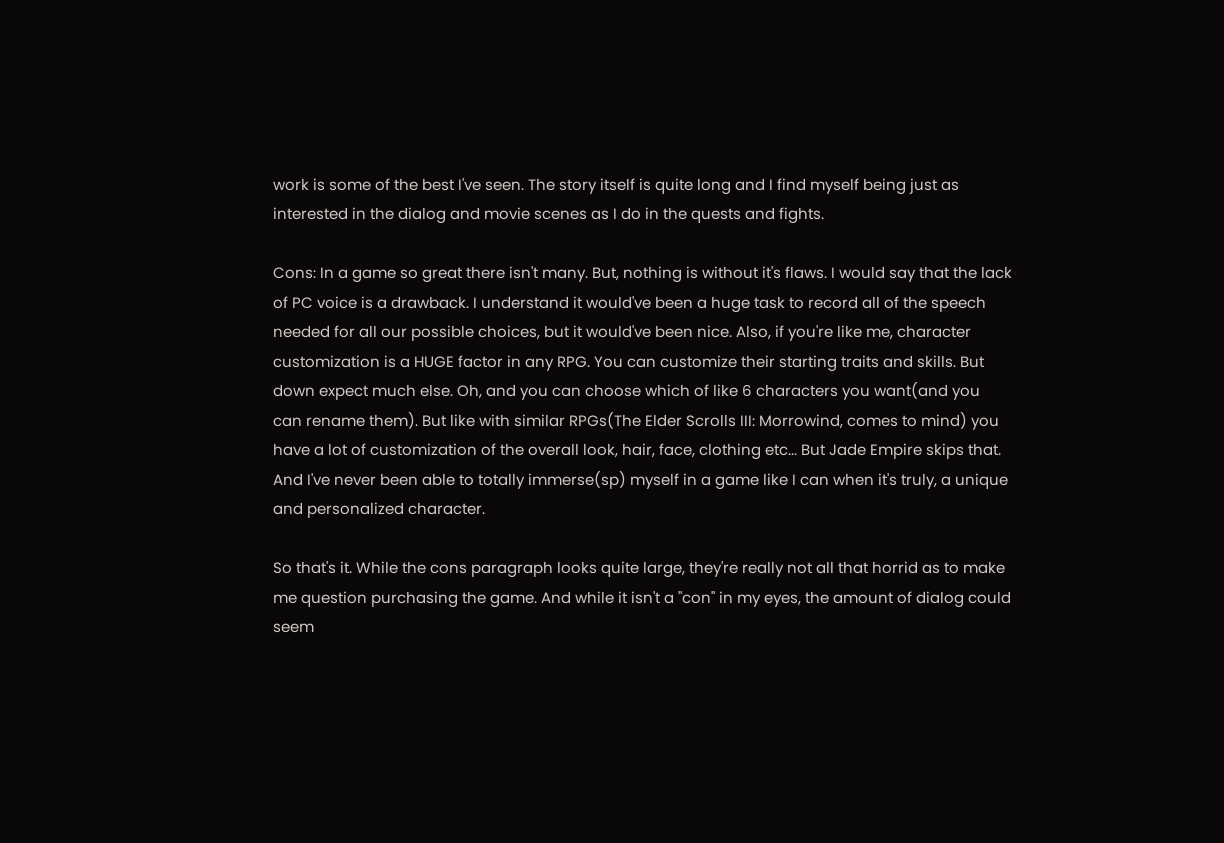work is some of the best I've seen. The story itself is quite long and I find myself being just as interested in the dialog and movie scenes as I do in the quests and fights.

Cons: In a game so great there isn't many. But, nothing is without it's flaws. I would say that the lack of PC voice is a drawback. I understand it would've been a huge task to record all of the speech needed for all our possible choices, but it would've been nice. Also, if you're like me, character customization is a HUGE factor in any RPG. You can customize their starting traits and skills. But down expect much else. Oh, and you can choose which of like 6 characters you want(and you can rename them). But like with similar RPGs(The Elder Scrolls III: Morrowind, comes to mind) you have a lot of customization of the overall look, hair, face, clothing etc... But Jade Empire skips that. And I've never been able to totally immerse(sp) myself in a game like I can when it's truly, a unique and personalized character.

So that's it. While the cons paragraph looks quite large, they're really not all that horrid as to make me question purchasing the game. And while it isn't a "con" in my eyes, the amount of dialog could seem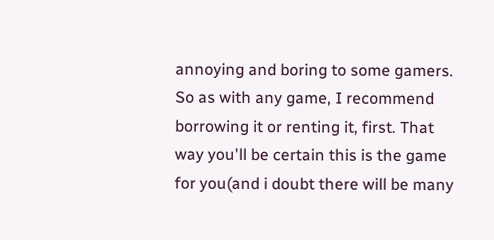annoying and boring to some gamers. So as with any game, I recommend borrowing it or renting it, first. That way you'll be certain this is the game for you(and i doubt there will be many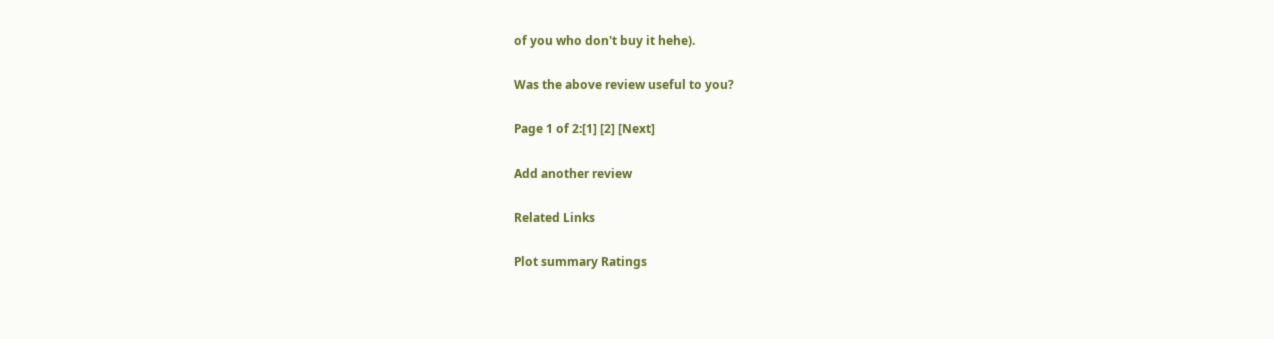of you who don't buy it hehe).

Was the above review useful to you?

Page 1 of 2:[1] [2] [Next]

Add another review

Related Links

Plot summary Ratings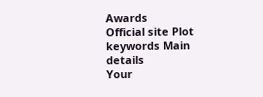Awards
Official site Plot keywords Main details
Your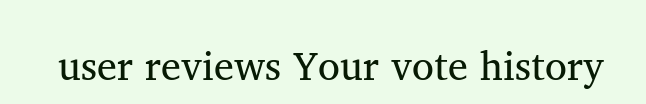user reviews Your vote history